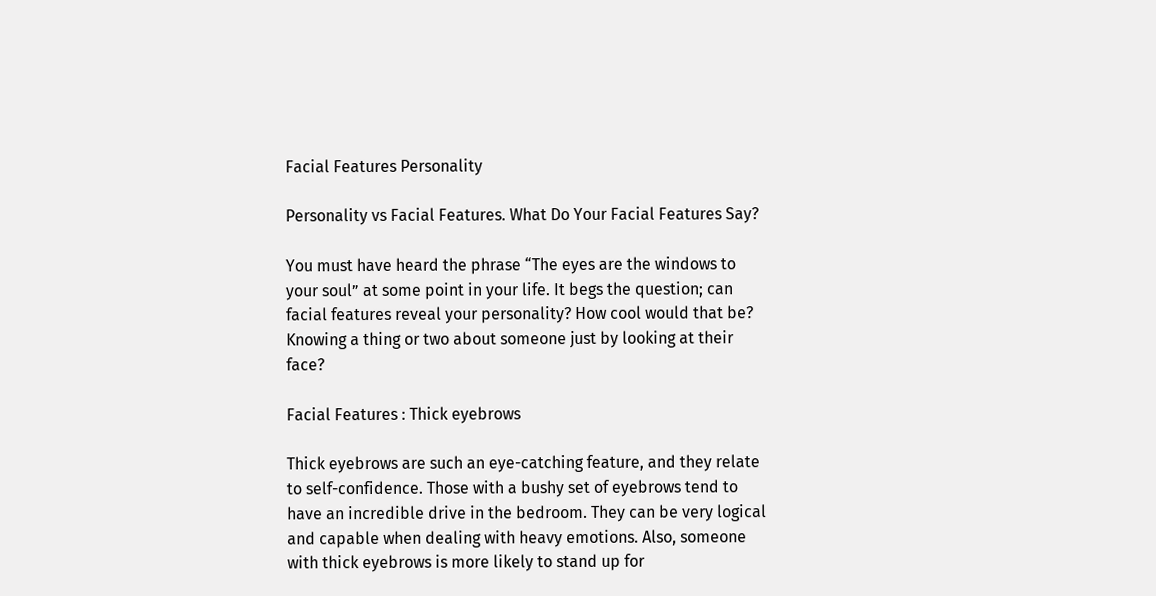Facial Features Personality

Personality vs Facial Features. What Do Your Facial Features Say?

You must have heard the phrase “The eyes are the windows to your soul” at some point in your life. It begs the question; can facial features reveal your personality? How cool would that be? Knowing a thing or two about someone just by looking at their face?

Facial Features : Thick eyebrows

Thick eyebrows are such an eye-catching feature, and they relate to self-confidence. Those with a bushy set of eyebrows tend to have an incredible drive in the bedroom. They can be very logical and capable when dealing with heavy emotions. Also, someone with thick eyebrows is more likely to stand up for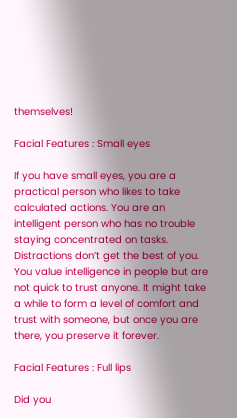themselves!

Facial Features : Small eyes

If you have small eyes, you are a practical person who likes to take calculated actions. You are an intelligent person who has no trouble staying concentrated on tasks. Distractions don’t get the best of you. You value intelligence in people but are not quick to trust anyone. It might take a while to form a level of comfort and trust with someone, but once you are there, you preserve it forever.

Facial Features : Full lips

Did you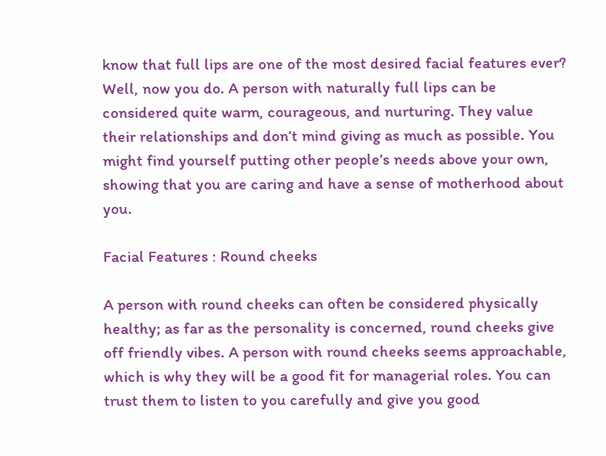know that full lips are one of the most desired facial features ever? Well, now you do. A person with naturally full lips can be considered quite warm, courageous, and nurturing. They value their relationships and don’t mind giving as much as possible. You might find yourself putting other people’s needs above your own, showing that you are caring and have a sense of motherhood about you.

Facial Features : Round cheeks

A person with round cheeks can often be considered physically healthy; as far as the personality is concerned, round cheeks give off friendly vibes. A person with round cheeks seems approachable, which is why they will be a good fit for managerial roles. You can trust them to listen to you carefully and give you good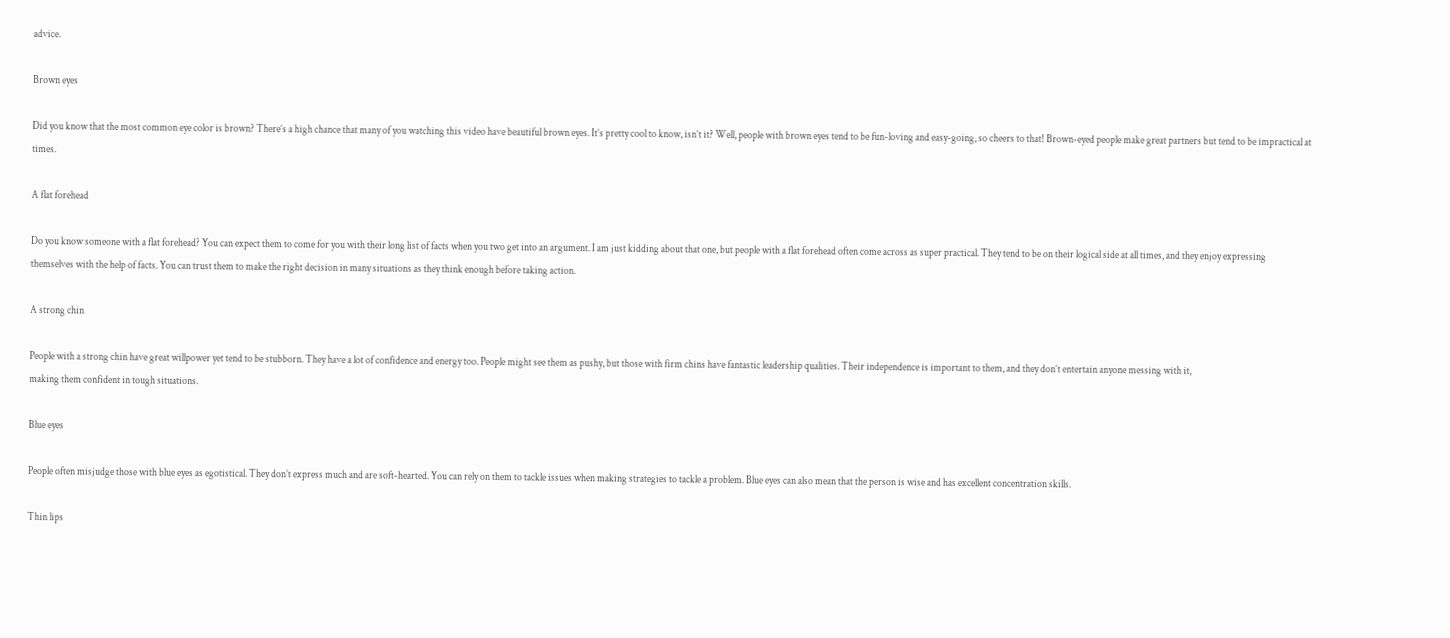advice.

Brown eyes

Did you know that the most common eye color is brown? There’s a high chance that many of you watching this video have beautiful brown eyes. It’s pretty cool to know, isn’t it? Well, people with brown eyes tend to be fun-loving and easy-going, so cheers to that! Brown-eyed people make great partners but tend to be impractical at times.

A flat forehead

Do you know someone with a flat forehead? You can expect them to come for you with their long list of facts when you two get into an argument. I am just kidding about that one, but people with a flat forehead often come across as super practical. They tend to be on their logical side at all times, and they enjoy expressing themselves with the help of facts. You can trust them to make the right decision in many situations as they think enough before taking action.

A strong chin

People with a strong chin have great willpower yet tend to be stubborn. They have a lot of confidence and energy too. People might see them as pushy, but those with firm chins have fantastic leadership qualities. Their independence is important to them, and they don’t entertain anyone messing with it,
making them confident in tough situations.

Blue eyes

People often misjudge those with blue eyes as egotistical. They don’t express much and are soft-hearted. You can rely on them to tackle issues when making strategies to tackle a problem. Blue eyes can also mean that the person is wise and has excellent concentration skills.

Thin lips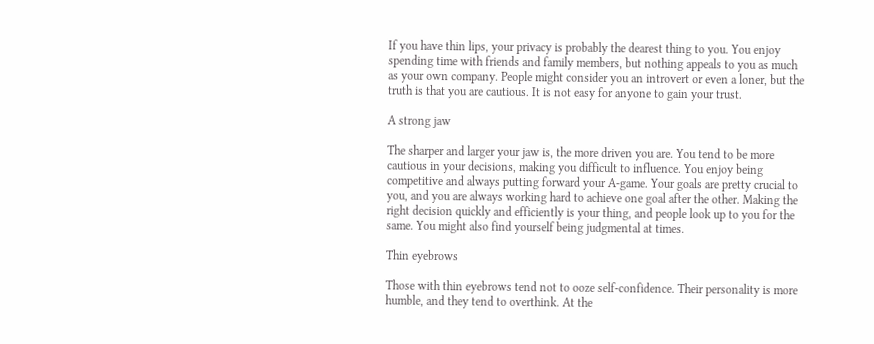If you have thin lips, your privacy is probably the dearest thing to you. You enjoy spending time with friends and family members, but nothing appeals to you as much as your own company. People might consider you an introvert or even a loner, but the truth is that you are cautious. It is not easy for anyone to gain your trust.

A strong jaw

The sharper and larger your jaw is, the more driven you are. You tend to be more cautious in your decisions, making you difficult to influence. You enjoy being competitive and always putting forward your A-game. Your goals are pretty crucial to you, and you are always working hard to achieve one goal after the other. Making the right decision quickly and efficiently is your thing, and people look up to you for the same. You might also find yourself being judgmental at times.

Thin eyebrows

Those with thin eyebrows tend not to ooze self-confidence. Their personality is more humble, and they tend to overthink. At the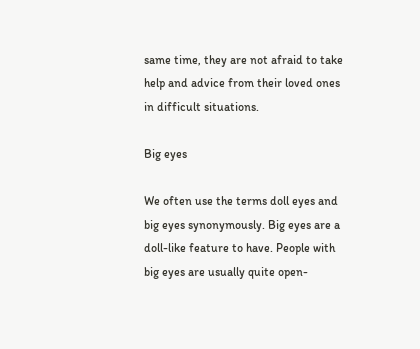same time, they are not afraid to take help and advice from their loved ones in difficult situations.

Big eyes

We often use the terms doll eyes and big eyes synonymously. Big eyes are a doll-like feature to have. People with big eyes are usually quite open-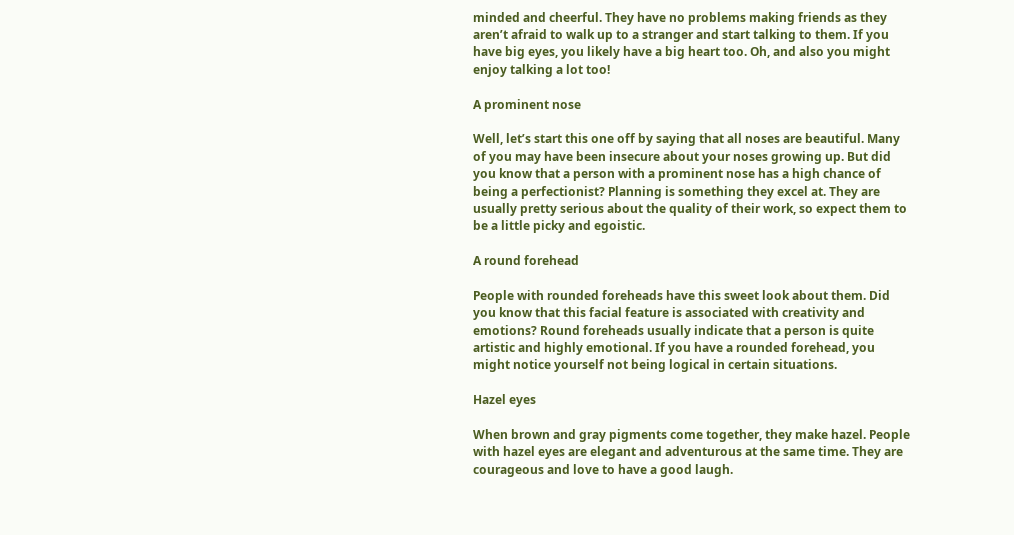minded and cheerful. They have no problems making friends as they aren’t afraid to walk up to a stranger and start talking to them. If you have big eyes, you likely have a big heart too. Oh, and also you might enjoy talking a lot too!

A prominent nose

Well, let’s start this one off by saying that all noses are beautiful. Many of you may have been insecure about your noses growing up. But did you know that a person with a prominent nose has a high chance of being a perfectionist? Planning is something they excel at. They are usually pretty serious about the quality of their work, so expect them to be a little picky and egoistic.

A round forehead

People with rounded foreheads have this sweet look about them. Did you know that this facial feature is associated with creativity and emotions? Round foreheads usually indicate that a person is quite artistic and highly emotional. If you have a rounded forehead, you might notice yourself not being logical in certain situations.

Hazel eyes

When brown and gray pigments come together, they make hazel. People with hazel eyes are elegant and adventurous at the same time. They are courageous and love to have a good laugh.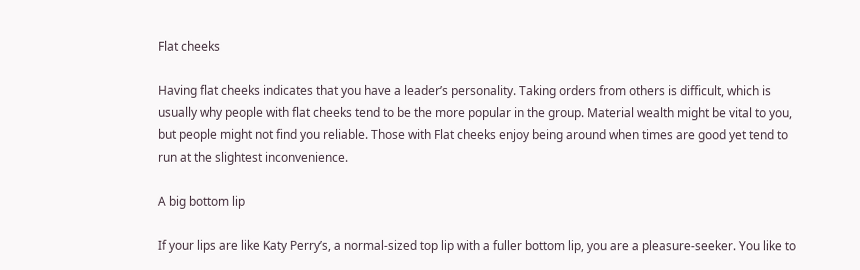Flat cheeks

Having flat cheeks indicates that you have a leader’s personality. Taking orders from others is difficult, which is usually why people with flat cheeks tend to be the more popular in the group. Material wealth might be vital to you, but people might not find you reliable. Those with Flat cheeks enjoy being around when times are good yet tend to run at the slightest inconvenience.

A big bottom lip

If your lips are like Katy Perry’s, a normal-sized top lip with a fuller bottom lip, you are a pleasure-seeker. You like to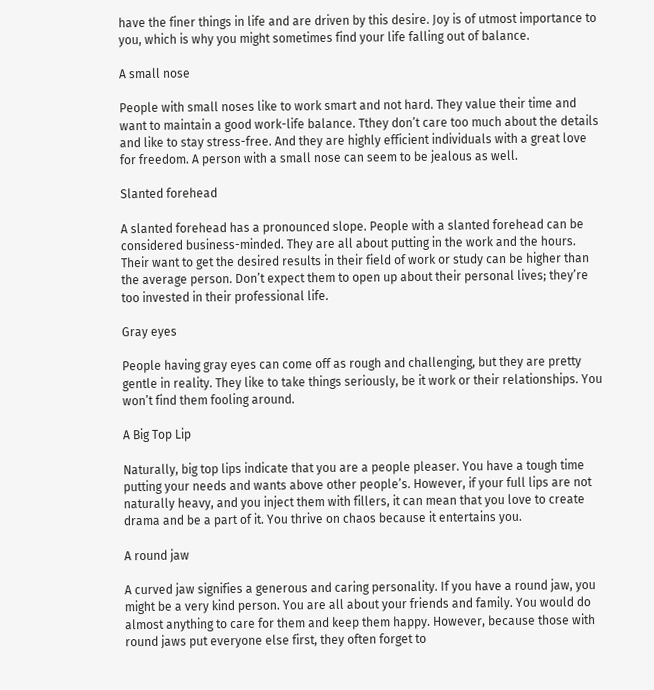have the finer things in life and are driven by this desire. Joy is of utmost importance to you, which is why you might sometimes find your life falling out of balance.

A small nose

People with small noses like to work smart and not hard. They value their time and want to maintain a good work-life balance. Tthey don’t care too much about the details and like to stay stress-free. And they are highly efficient individuals with a great love for freedom. A person with a small nose can seem to be jealous as well.

Slanted forehead

A slanted forehead has a pronounced slope. People with a slanted forehead can be considered business-minded. They are all about putting in the work and the hours. Their want to get the desired results in their field of work or study can be higher than the average person. Don’t expect them to open up about their personal lives; they’re too invested in their professional life.

Gray eyes

People having gray eyes can come off as rough and challenging, but they are pretty gentle in reality. They like to take things seriously, be it work or their relationships. You won’t find them fooling around.

A Big Top Lip

Naturally, big top lips indicate that you are a people pleaser. You have a tough time putting your needs and wants above other people’s. However, if your full lips are not naturally heavy, and you inject them with fillers, it can mean that you love to create drama and be a part of it. You thrive on chaos because it entertains you.

A round jaw

A curved jaw signifies a generous and caring personality. If you have a round jaw, you might be a very kind person. You are all about your friends and family. You would do almost anything to care for them and keep them happy. However, because those with round jaws put everyone else first, they often forget to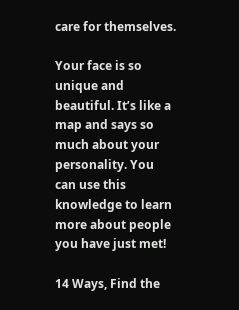care for themselves.

Your face is so unique and beautiful. It’s like a map and says so much about your personality. You can use this knowledge to learn more about people you have just met!

14 Ways, Find the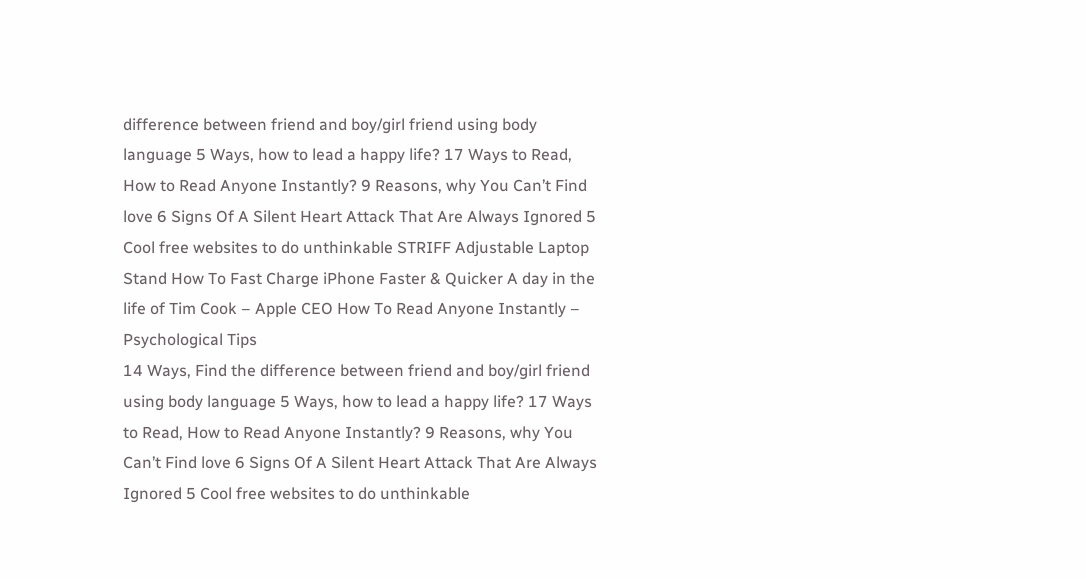difference between friend and boy/girl friend using body language 5 Ways, how to lead a happy life? 17 Ways to Read, How to Read Anyone Instantly? 9 Reasons, why You Can’t Find love 6 Signs Of A Silent Heart Attack That Are Always Ignored 5 Cool free websites to do unthinkable STRIFF Adjustable Laptop Stand How To Fast Charge iPhone Faster & Quicker A day in the life of Tim Cook – Apple CEO How To Read Anyone Instantly – Psychological Tips
14 Ways, Find the difference between friend and boy/girl friend using body language 5 Ways, how to lead a happy life? 17 Ways to Read, How to Read Anyone Instantly? 9 Reasons, why You Can’t Find love 6 Signs Of A Silent Heart Attack That Are Always Ignored 5 Cool free websites to do unthinkable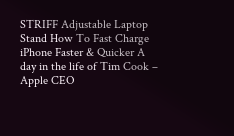STRIFF Adjustable Laptop Stand How To Fast Charge iPhone Faster & Quicker A day in the life of Tim Cook – Apple CEO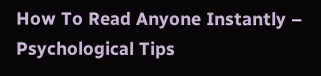How To Read Anyone Instantly – Psychological Tips